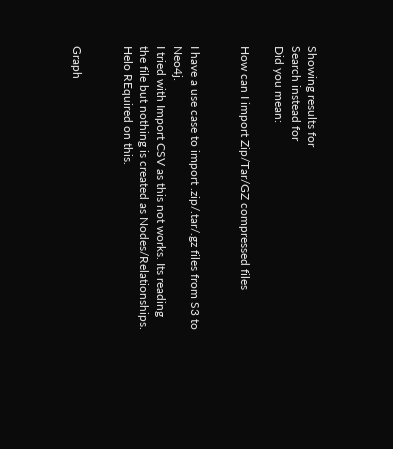Showing results for
Search instead for
Did you mean:

How can I import Zip/Tar/GZ compressed files


I have a use case to import .zip/.tar/.gz files from S3 to Neo4j.
I tried with Import CSV as this not works. Its reading the file but nothing is created as Nodes/Relationships.
Helo REquired on this.


Graph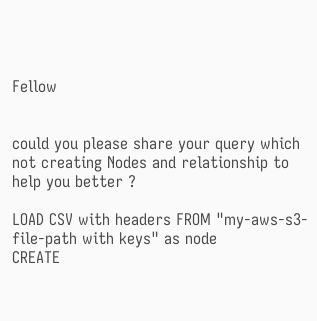Fellow


could you please share your query which not creating Nodes and relationship to help you better ?

LOAD CSV with headers FROM "my-aws-s3-file-path with keys" as node
CREATE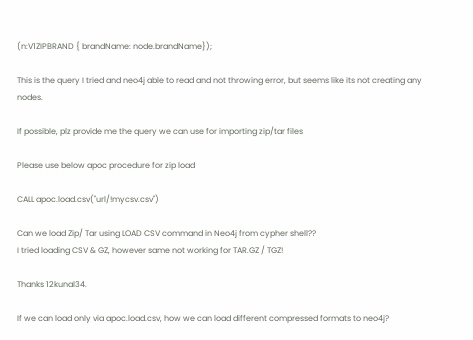(n:V1ZIPBRAND { brandName: node.brandName});

This is the query I tried and neo4j able to read and not throwing error, but seems like its not creating any nodes.

If possible, plz provide me the query we can use for importing zip/tar files

Please use below apoc procedure for zip load

CALL apoc.load.csv("url/!mycsv.csv")

Can we load Zip/ Tar using LOAD CSV command in Neo4j from cypher shell??
I tried loading CSV & GZ, however same not working for TAR.GZ / TGZ!

Thanks 12kunal34.

If we can load only via apoc.load.csv, how we can load different compressed formats to neo4j?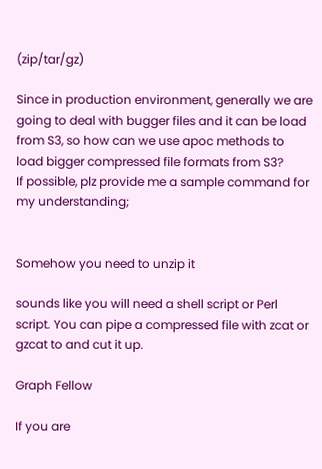(zip/tar/gz)

Since in production environment, generally we are going to deal with bugger files and it can be load from S3, so how can we use apoc methods to load bigger compressed file formats from S3?
If possible, plz provide me a sample command for my understanding;


Somehow you need to unzip it

sounds like you will need a shell script or Perl script. You can pipe a compressed file with zcat or gzcat to and cut it up.

Graph Fellow

If you are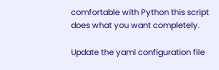comfortable with Python this script does what you want completely.

Update the yaml configuration file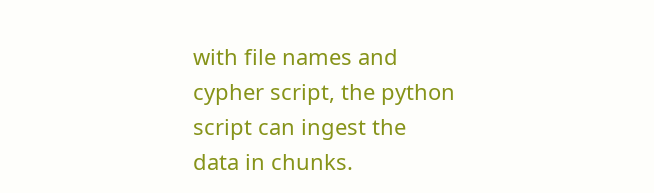with file names and cypher script, the python script can ingest the data in chunks.